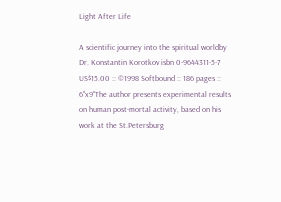Light After Life

A scientific journey into the spiritual worldby Dr. Konstantin Korotkov isbn 0-9644311-5-7 US$15.00 :: ©1998 Softbound :: 186 pages :: 6"x9"The author presents experimental results on human post-mortal activity, based on his work at the St.Petersburg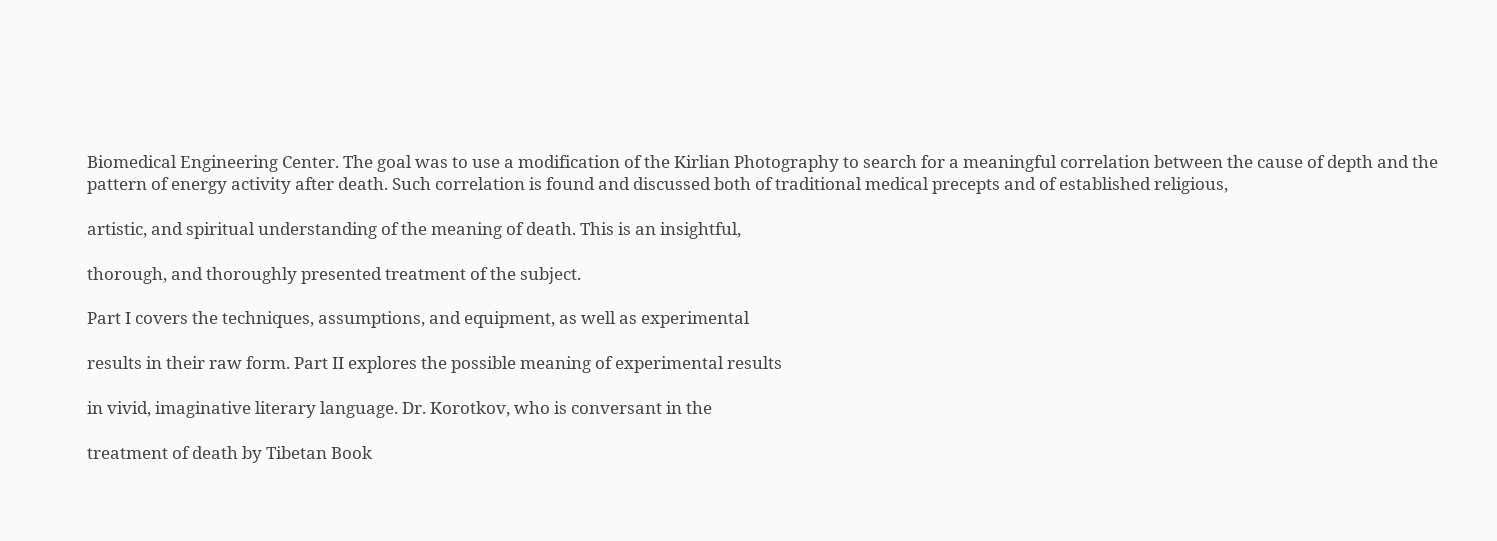Biomedical Engineering Center. The goal was to use a modification of the Kirlian Photography to search for a meaningful correlation between the cause of depth and the pattern of energy activity after death. Such correlation is found and discussed both of traditional medical precepts and of established religious,

artistic, and spiritual understanding of the meaning of death. This is an insightful,

thorough, and thoroughly presented treatment of the subject.

Part I covers the techniques, assumptions, and equipment, as well as experimental

results in their raw form. Part II explores the possible meaning of experimental results

in vivid, imaginative literary language. Dr. Korotkov, who is conversant in the

treatment of death by Tibetan Book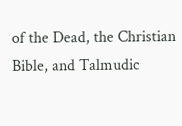of the Dead, the Christian Bible, and Talmudic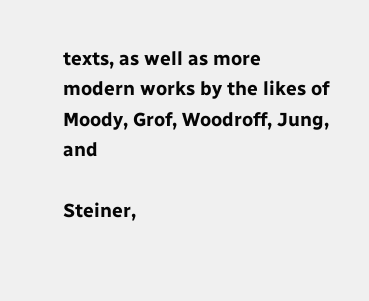texts, as well as more modern works by the likes of Moody, Grof, Woodroff, Jung, and

Steiner,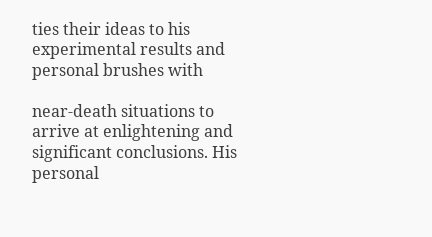ties their ideas to his experimental results and personal brushes with

near-death situations to arrive at enlightening and significant conclusions. His personal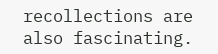recollections are also fascinating.